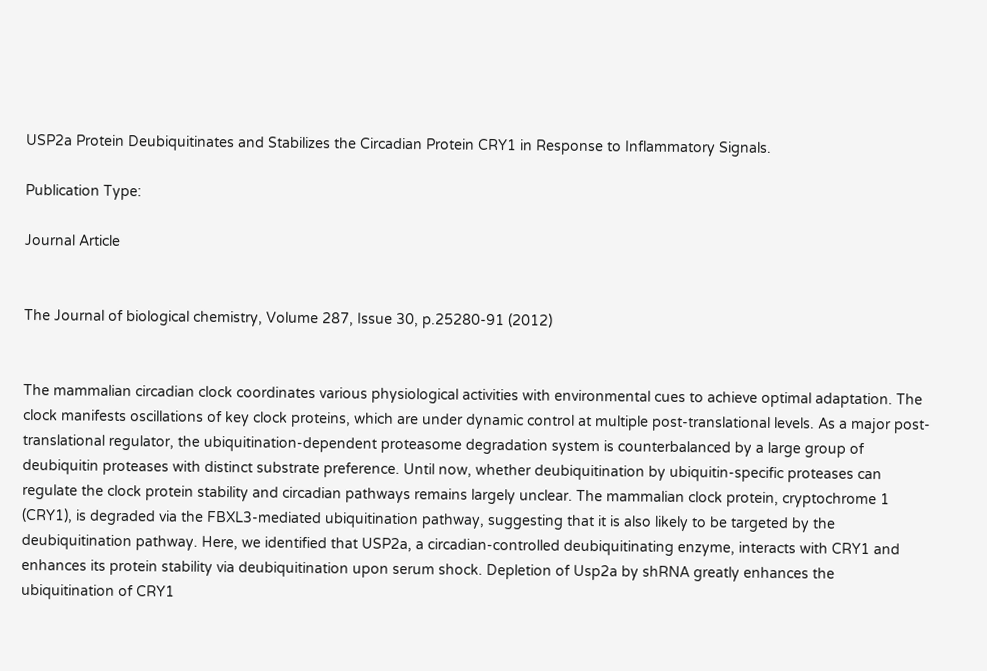USP2a Protein Deubiquitinates and Stabilizes the Circadian Protein CRY1 in Response to Inflammatory Signals.

Publication Type:

Journal Article


The Journal of biological chemistry, Volume 287, Issue 30, p.25280-91 (2012)


The mammalian circadian clock coordinates various physiological activities with environmental cues to achieve optimal adaptation. The clock manifests oscillations of key clock proteins, which are under dynamic control at multiple post-translational levels. As a major post-translational regulator, the ubiquitination-dependent proteasome degradation system is counterbalanced by a large group of deubiquitin proteases with distinct substrate preference. Until now, whether deubiquitination by ubiquitin-specific proteases can regulate the clock protein stability and circadian pathways remains largely unclear. The mammalian clock protein, cryptochrome 1 (CRY1), is degraded via the FBXL3-mediated ubiquitination pathway, suggesting that it is also likely to be targeted by the deubiquitination pathway. Here, we identified that USP2a, a circadian-controlled deubiquitinating enzyme, interacts with CRY1 and enhances its protein stability via deubiquitination upon serum shock. Depletion of Usp2a by shRNA greatly enhances the ubiquitination of CRY1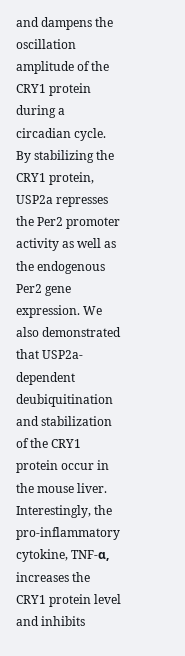and dampens the oscillation amplitude of the CRY1 protein during a circadian cycle. By stabilizing the CRY1 protein, USP2a represses the Per2 promoter activity as well as the endogenous Per2 gene expression. We also demonstrated that USP2a-dependent deubiquitination and stabilization of the CRY1 protein occur in the mouse liver. Interestingly, the pro-inflammatory cytokine, TNF-α, increases the CRY1 protein level and inhibits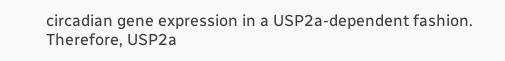circadian gene expression in a USP2a-dependent fashion. Therefore, USP2a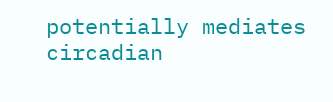potentially mediates circadian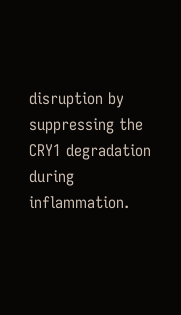disruption by suppressing the CRY1 degradation during inflammation.